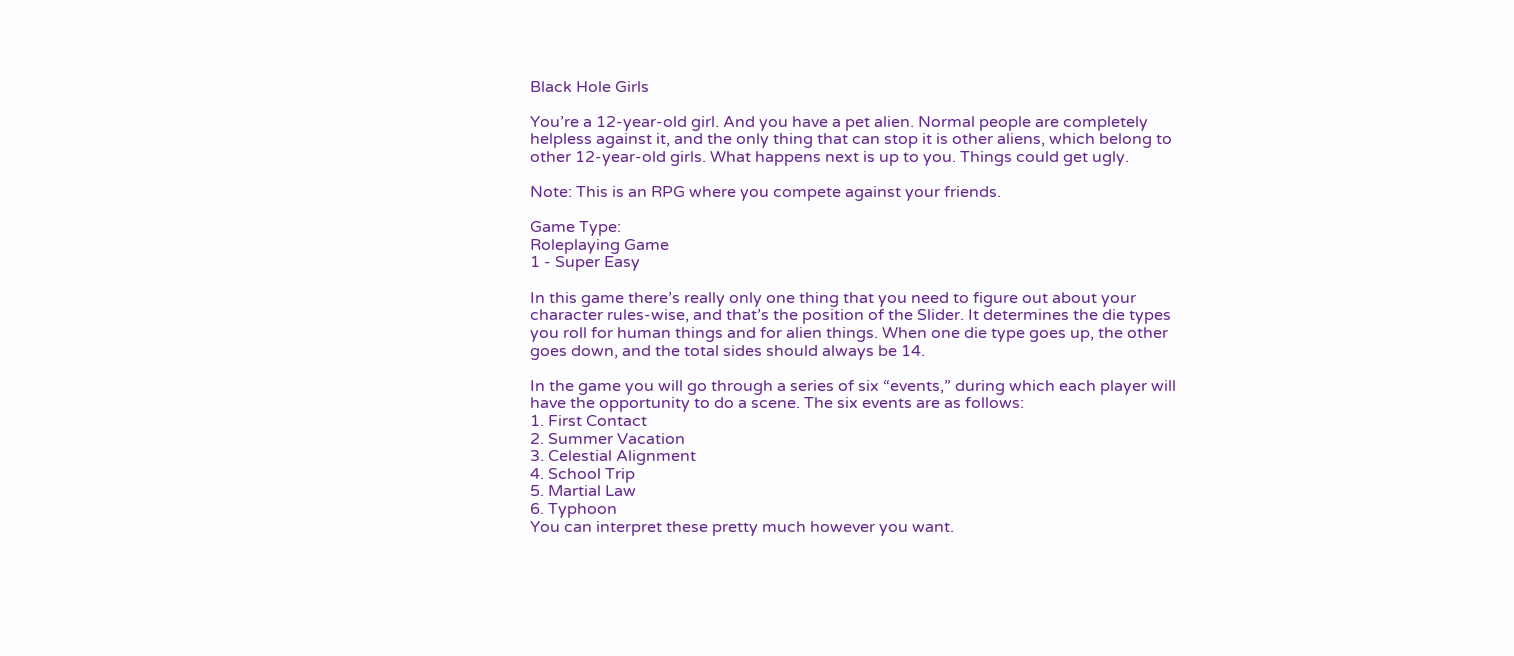Black Hole Girls

You’re a 12‐year‐old girl. And you have a pet alien. Normal people are completely helpless against it, and the only thing that can stop it is other aliens, which belong to other 12‐year‐old girls. What happens next is up to you. Things could get ugly.

Note: This is an RPG where you compete against your friends.

Game Type:
Roleplaying Game
1 - Super Easy

In this game there’s really only one thing that you need to figure out about your character rules‐wise, and that’s the position of the Slider. It determines the die types you roll for human things and for alien things. When one die type goes up, the other goes down, and the total sides should always be 14.

In the game you will go through a series of six “events,” during which each player will have the opportunity to do a scene. The six events are as follows:
1. First Contact
2. Summer Vacation
3. Celestial Alignment
4. School Trip
5. Martial Law
6. Typhoon
You can interpret these pretty much however you want.